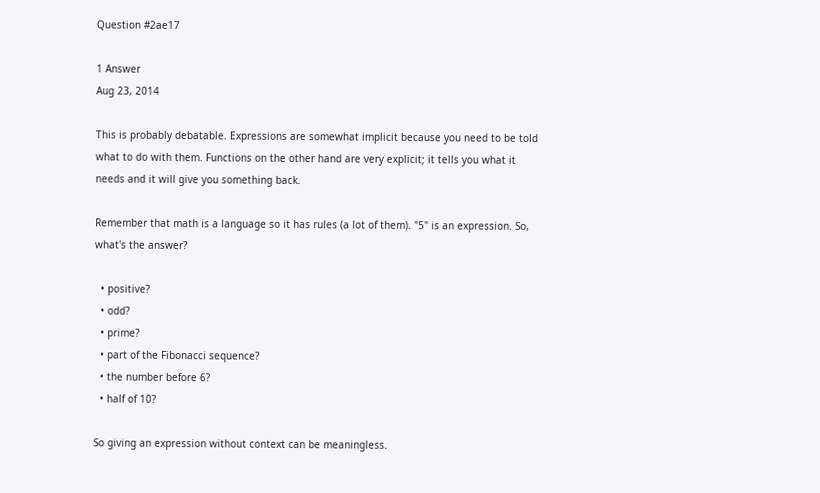Question #2ae17

1 Answer
Aug 23, 2014

This is probably debatable. Expressions are somewhat implicit because you need to be told what to do with them. Functions on the other hand are very explicit; it tells you what it needs and it will give you something back.

Remember that math is a language so it has rules (a lot of them). "5" is an expression. So, what's the answer?

  • positive?
  • odd?
  • prime?
  • part of the Fibonacci sequence?
  • the number before 6?
  • half of 10?

So giving an expression without context can be meaningless.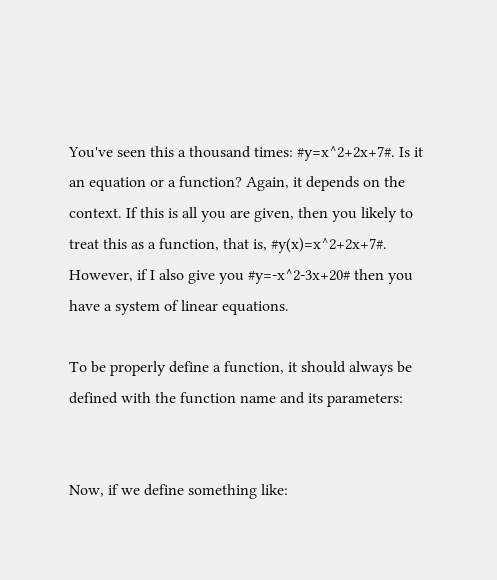You've seen this a thousand times: #y=x^2+2x+7#. Is it an equation or a function? Again, it depends on the context. If this is all you are given, then you likely to treat this as a function, that is, #y(x)=x^2+2x+7#. However, if I also give you #y=-x^2-3x+20# then you have a system of linear equations.

To be properly define a function, it should always be defined with the function name and its parameters:


Now, if we define something like: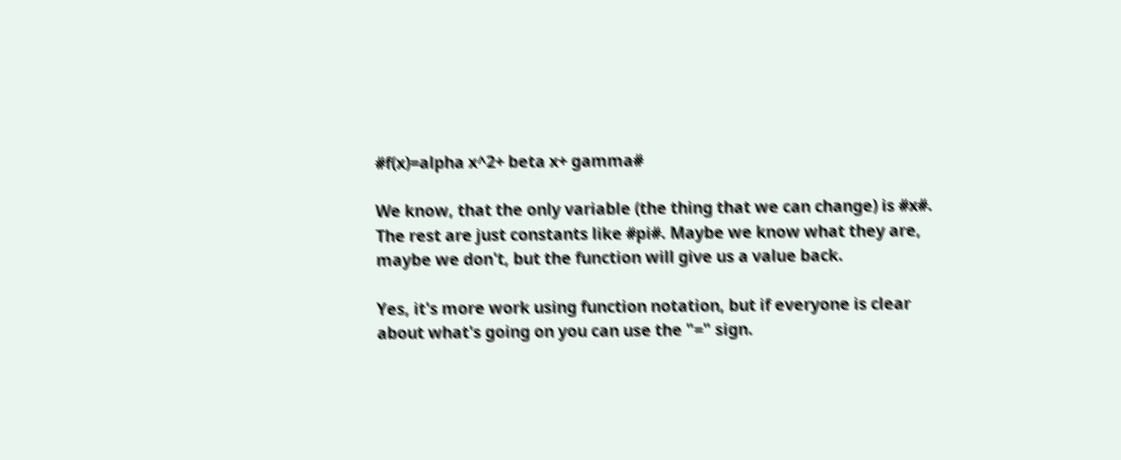#f(x)=alpha x^2+ beta x+ gamma#

We know, that the only variable (the thing that we can change) is #x#. The rest are just constants like #pi#. Maybe we know what they are, maybe we don't, but the function will give us a value back.

Yes, it's more work using function notation, but if everyone is clear about what's going on you can use the "=" sign.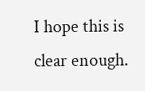I hope this is clear enough.